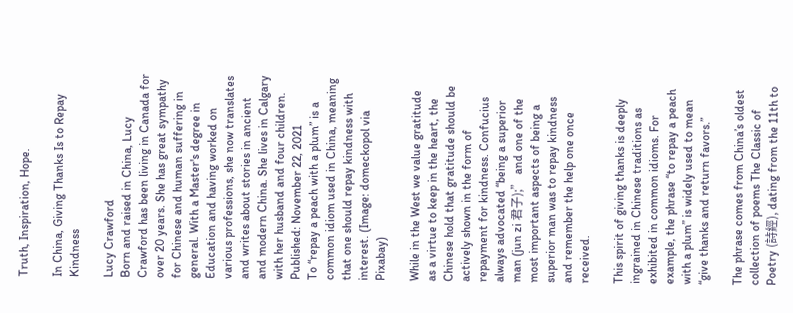Truth, Inspiration, Hope.

In China, Giving Thanks Is to Repay Kindness

Lucy Crawford
Born and raised in China, Lucy Crawford has been living in Canada for over 20 years. She has great sympathy for Chinese and human suffering in general. With a Master's degree in Education and having worked on various professions, she now translates and writes about stories in ancient and modern China. She lives in Calgary with her husband and four children.
Published: November 22, 2021
To “repay a peach with a plum” is a common idiom used in China, meaning that one should repay kindness with interest. (Image: domeckopol via Pixabay)

While in the West we value gratitude as a virtue to keep in the heart, the Chinese hold that gratitude should be actively shown in the form of repayment for kindness. Confucius always advocated “being a superior man (jun zi 君子);” and one of the most important aspects of being a superior man was to repay kindness and remember the help one once received.

This spirit of giving thanks is deeply ingrained in Chinese traditions as exhibited in common idioms. For example, the phrase “to repay a peach with a plum” is widely used to mean “give thanks and return favors.”

The phrase comes from China’s oldest collection of poems The Classic of Poetry (詩經), dating from the 11th to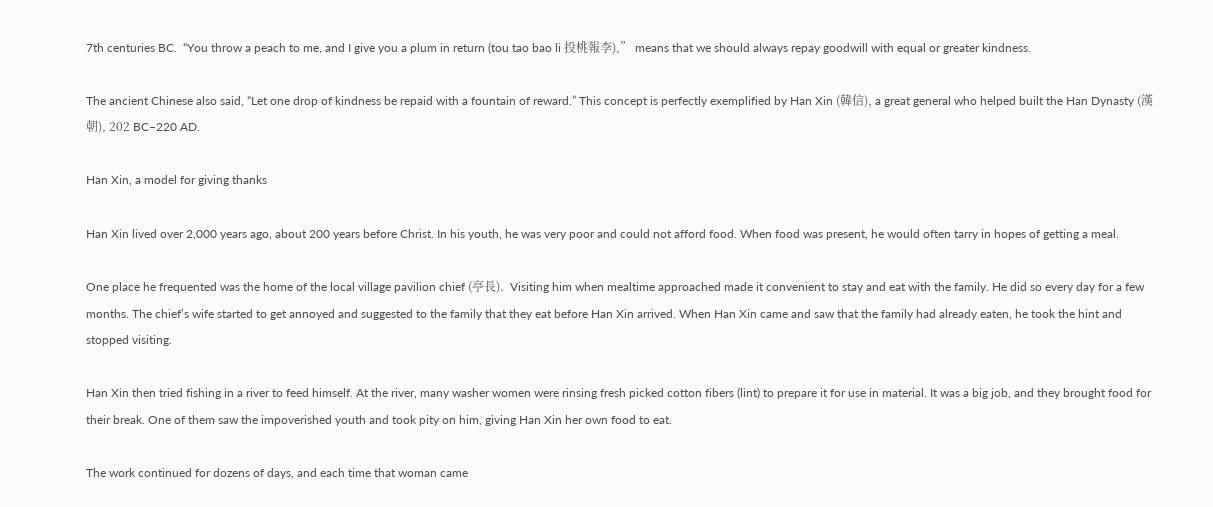7th centuries BC.  “You throw a peach to me, and I give you a plum in return (tou tao bao li 投桃報李),” means that we should always repay goodwill with equal or greater kindness.

The ancient Chinese also said, “Let one drop of kindness be repaid with a fountain of reward.” This concept is perfectly exemplified by Han Xin (韓信), a great general who helped built the Han Dynasty (漢朝), 202 BC–220 AD.

Han Xin, a model for giving thanks

Han Xin lived over 2,000 years ago, about 200 years before Christ. In his youth, he was very poor and could not afford food. When food was present, he would often tarry in hopes of getting a meal.

One place he frequented was the home of the local village pavilion chief (亭長).  Visiting him when mealtime approached made it convenient to stay and eat with the family. He did so every day for a few months. The chief’s wife started to get annoyed and suggested to the family that they eat before Han Xin arrived. When Han Xin came and saw that the family had already eaten, he took the hint and stopped visiting.

Han Xin then tried fishing in a river to feed himself. At the river, many washer women were rinsing fresh picked cotton fibers (lint) to prepare it for use in material. It was a big job, and they brought food for their break. One of them saw the impoverished youth and took pity on him, giving Han Xin her own food to eat.

The work continued for dozens of days, and each time that woman came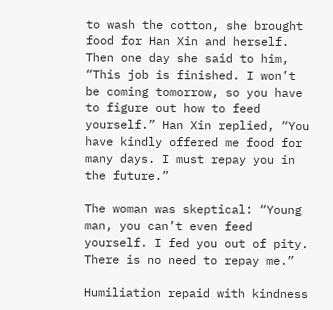to wash the cotton, she brought food for Han Xin and herself. Then one day she said to him, “This job is finished. I won’t be coming tomorrow, so you have to figure out how to feed yourself.” Han Xin replied, “You have kindly offered me food for many days. I must repay you in the future.”

The woman was skeptical: “Young man, you can’t even feed yourself. I fed you out of pity. There is no need to repay me.”

Humiliation repaid with kindness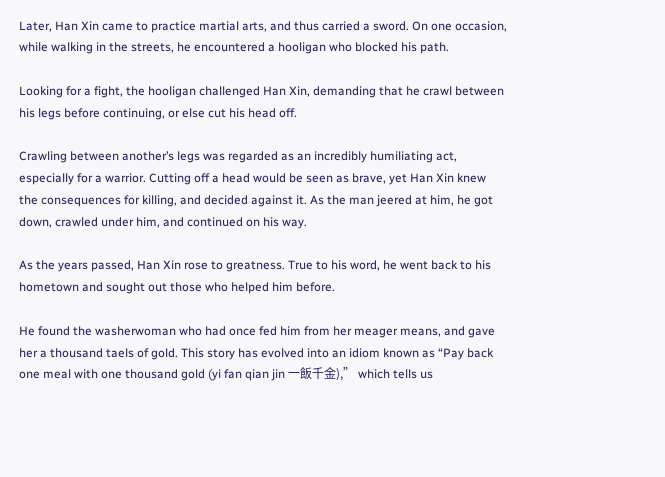Later, Han Xin came to practice martial arts, and thus carried a sword. On one occasion, while walking in the streets, he encountered a hooligan who blocked his path.

Looking for a fight, the hooligan challenged Han Xin, demanding that he crawl between his legs before continuing, or else cut his head off.

Crawling between another’s legs was regarded as an incredibly humiliating act, especially for a warrior. Cutting off a head would be seen as brave, yet Han Xin knew the consequences for killing, and decided against it. As the man jeered at him, he got down, crawled under him, and continued on his way.

As the years passed, Han Xin rose to greatness. True to his word, he went back to his hometown and sought out those who helped him before.

He found the washerwoman who had once fed him from her meager means, and gave her a thousand taels of gold. This story has evolved into an idiom known as “Pay back one meal with one thousand gold (yi fan qian jin 一飯千金),” which tells us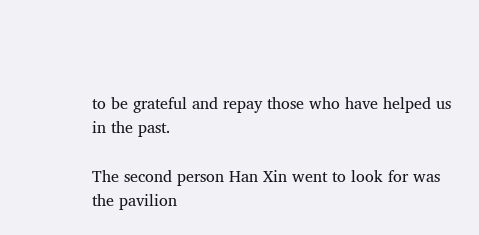to be grateful and repay those who have helped us in the past.

The second person Han Xin went to look for was the pavilion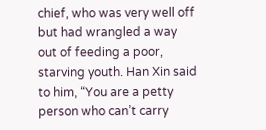chief, who was very well off but had wrangled a way out of feeding a poor, starving youth. Han Xin said to him, “You are a petty person who can’t carry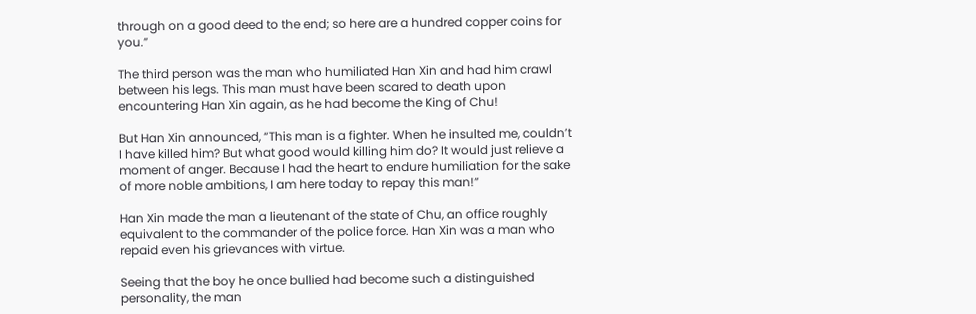through on a good deed to the end; so here are a hundred copper coins for you.”

The third person was the man who humiliated Han Xin and had him crawl between his legs. This man must have been scared to death upon encountering Han Xin again, as he had become the King of Chu!

But Han Xin announced, “This man is a fighter. When he insulted me, couldn’t I have killed him? But what good would killing him do? It would just relieve a moment of anger. Because I had the heart to endure humiliation for the sake of more noble ambitions, I am here today to repay this man!”

Han Xin made the man a lieutenant of the state of Chu, an office roughly equivalent to the commander of the police force. Han Xin was a man who repaid even his grievances with virtue.

Seeing that the boy he once bullied had become such a distinguished personality, the man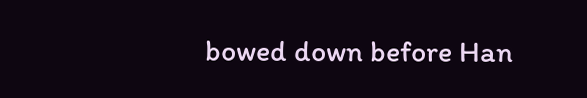bowed down before Han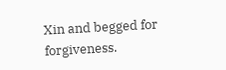Xin and begged for forgiveness.